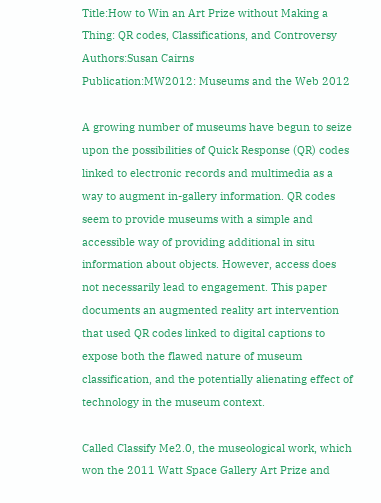Title:How to Win an Art Prize without Making a Thing: QR codes, Classifications, and Controversy
Authors:Susan Cairns
Publication:MW2012: Museums and the Web 2012

A growing number of museums have begun to seize upon the possibilities of Quick Response (QR) codes linked to electronic records and multimedia as a way to augment in-gallery information. QR codes seem to provide museums with a simple and accessible way of providing additional in situ information about objects. However, access does not necessarily lead to engagement. This paper documents an augmented reality art intervention that used QR codes linked to digital captions to expose both the flawed nature of museum classification, and the potentially alienating effect of technology in the museum context.

Called Classify Me2.0, the museological work, which won the 2011 Watt Space Gallery Art Prize and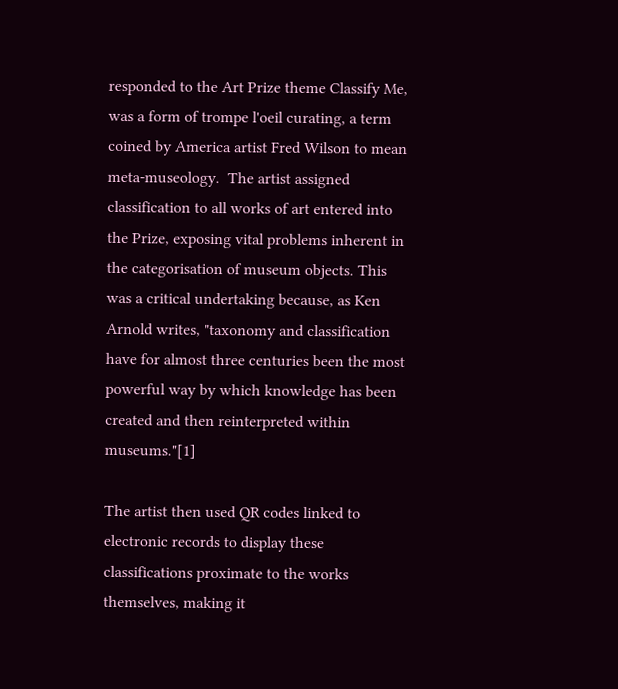responded to the Art Prize theme Classify Me, was a form of trompe l'oeil curating, a term coined by America artist Fred Wilson to mean meta-museology.  The artist assigned classification to all works of art entered into the Prize, exposing vital problems inherent in the categorisation of museum objects. This was a critical undertaking because, as Ken Arnold writes, "taxonomy and classification have for almost three centuries been the most powerful way by which knowledge has been created and then reinterpreted within museums."[1]

The artist then used QR codes linked to electronic records to display these classifications proximate to the works themselves, making it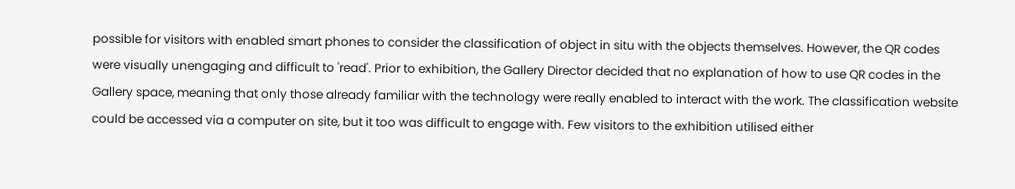possible for visitors with enabled smart phones to consider the classification of object in situ with the objects themselves. However, the QR codes were visually unengaging and difficult to 'read'. Prior to exhibition, the Gallery Director decided that no explanation of how to use QR codes in the Gallery space, meaning that only those already familiar with the technology were really enabled to interact with the work. The classification website could be accessed via a computer on site, but it too was difficult to engage with. Few visitors to the exhibition utilised either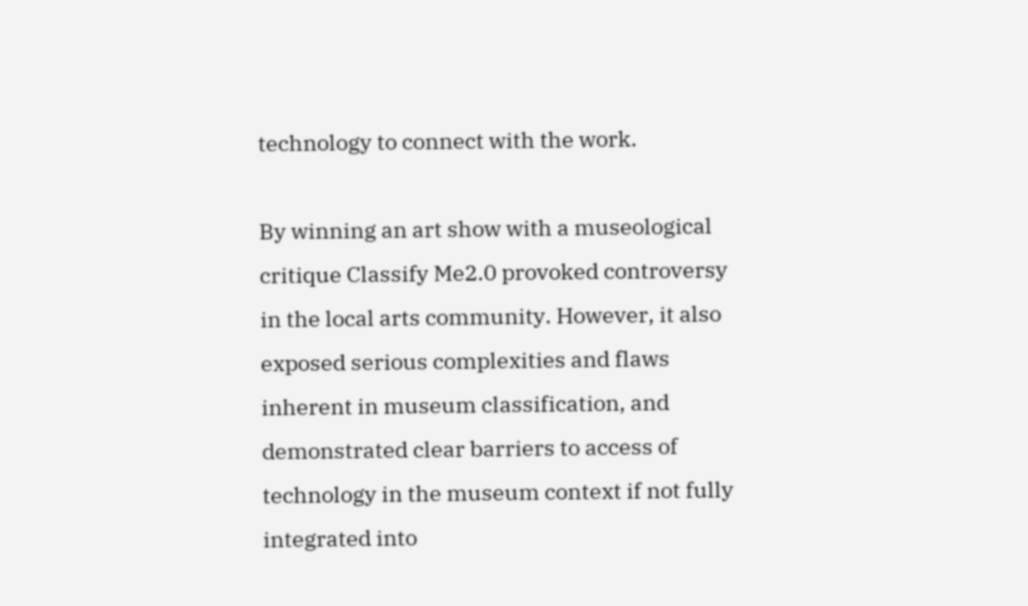technology to connect with the work.

By winning an art show with a museological critique Classify Me2.0 provoked controversy in the local arts community. However, it also exposed serious complexities and flaws inherent in museum classification, and demonstrated clear barriers to access of technology in the museum context if not fully integrated into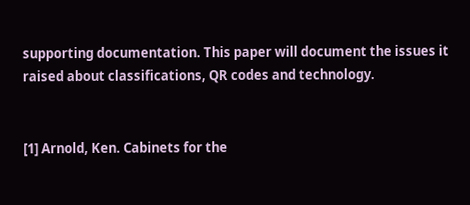supporting documentation. This paper will document the issues it raised about classifications, QR codes and technology.


[1] Arnold, Ken. Cabinets for the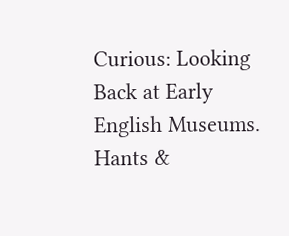Curious: Looking Back at Early English Museums. Hants &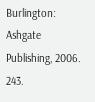Burlington: Ashgate Publishing, 2006. 243.